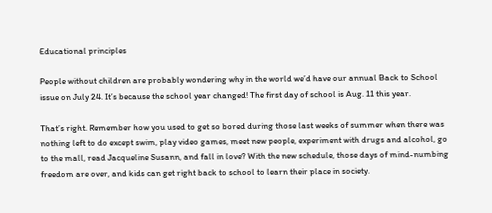Educational principles

People without children are probably wondering why in the world we’d have our annual Back to School issue on July 24. It’s because the school year changed! The first day of school is Aug. 11 this year.

That’s right. Remember how you used to get so bored during those last weeks of summer when there was nothing left to do except swim, play video games, meet new people, experiment with drugs and alcohol, go to the mall, read Jacqueline Susann, and fall in love? With the new schedule, those days of mind-numbing freedom are over, and kids can get right back to school to learn their place in society.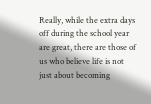Really, while the extra days off during the school year are great, there are those of us who believe life is not just about becoming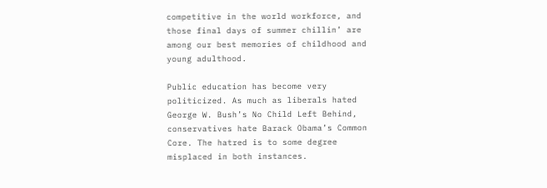competitive in the world workforce, and those final days of summer chillin’ are among our best memories of childhood and young adulthood.

Public education has become very politicized. As much as liberals hated George W. Bush’s No Child Left Behind, conservatives hate Barack Obama’s Common Core. The hatred is to some degree misplaced in both instances.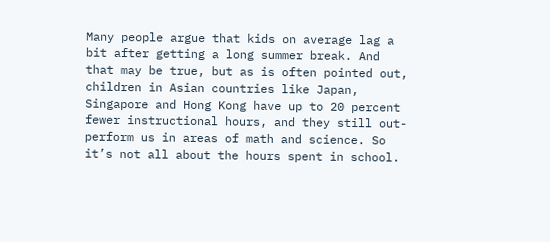Many people argue that kids on average lag a bit after getting a long summer break. And that may be true, but as is often pointed out, children in Asian countries like Japan, Singapore and Hong Kong have up to 20 percent fewer instructional hours, and they still out-perform us in areas of math and science. So it’s not all about the hours spent in school.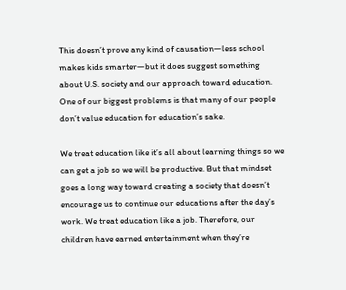This doesn’t prove any kind of causation—less school makes kids smarter—but it does suggest something about U.S. society and our approach toward education. One of our biggest problems is that many of our people don’t value education for education’s sake.

We treat education like it’s all about learning things so we can get a job so we will be productive. But that mindset goes a long way toward creating a society that doesn’t encourage us to continue our educations after the day’s work. We treat education like a job. Therefore, our children have earned entertainment when they’re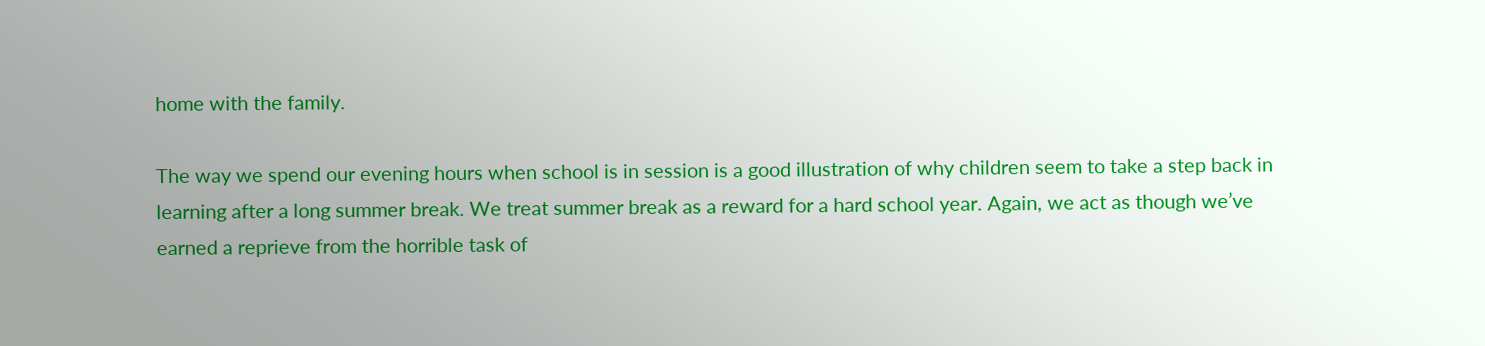home with the family.

The way we spend our evening hours when school is in session is a good illustration of why children seem to take a step back in learning after a long summer break. We treat summer break as a reward for a hard school year. Again, we act as though we’ve earned a reprieve from the horrible task of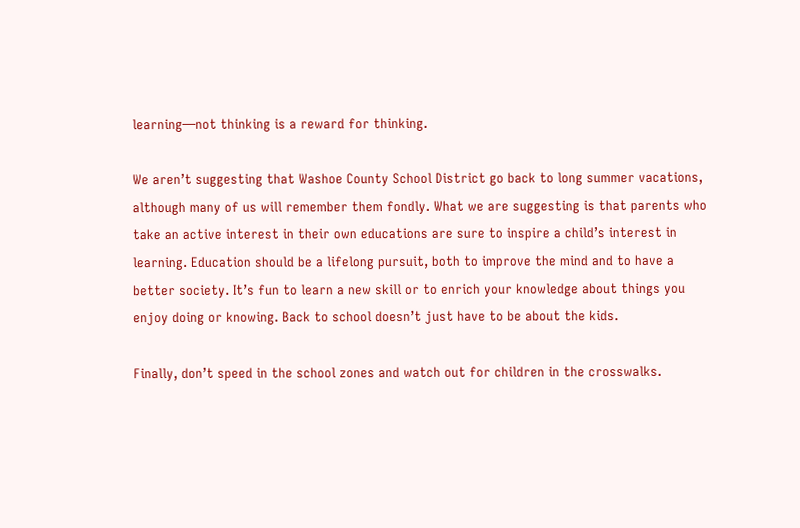learning—not thinking is a reward for thinking.

We aren’t suggesting that Washoe County School District go back to long summer vacations, although many of us will remember them fondly. What we are suggesting is that parents who take an active interest in their own educations are sure to inspire a child’s interest in learning. Education should be a lifelong pursuit, both to improve the mind and to have a better society. It’s fun to learn a new skill or to enrich your knowledge about things you enjoy doing or knowing. Back to school doesn’t just have to be about the kids.

Finally, don’t speed in the school zones and watch out for children in the crosswalks.